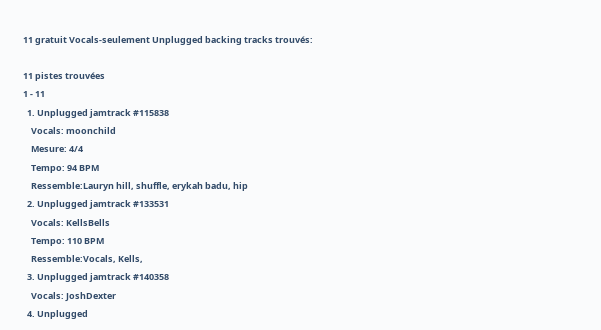11 gratuit Vocals-seulement Unplugged backing tracks trouvés:

11 pistes trouvées
1 - 11
  1. Unplugged jamtrack #115838
    Vocals: moonchild
    Mesure: 4/4
    Tempo: 94 BPM
    Ressemble:Lauryn hill, shuffle, erykah badu, hip
  2. Unplugged jamtrack #133531
    Vocals: KellsBells
    Tempo: 110 BPM
    Ressemble:Vocals, Kells,
  3. Unplugged jamtrack #140358
    Vocals: JoshDexter
  4. Unplugged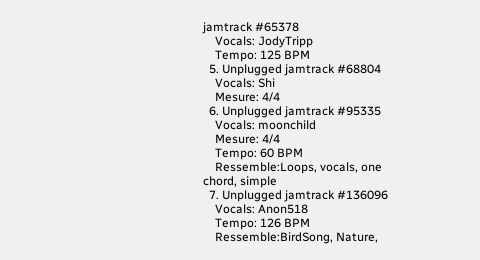jamtrack #65378
    Vocals: JodyTripp
    Tempo: 125 BPM
  5. Unplugged jamtrack #68804
    Vocals: Shi
    Mesure: 4/4
  6. Unplugged jamtrack #95335
    Vocals: moonchild
    Mesure: 4/4
    Tempo: 60 BPM
    Ressemble:Loops, vocals, one chord, simple
  7. Unplugged jamtrack #136096
    Vocals: Anon518
    Tempo: 126 BPM
    Ressemble:BirdSong, Nature,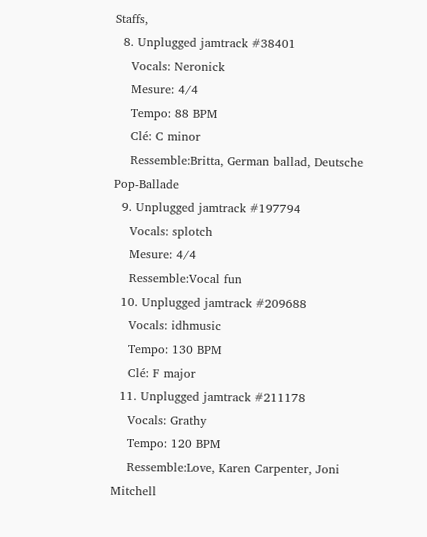Staffs,
  8. Unplugged jamtrack #38401
    Vocals: Neronick
    Mesure: 4/4
    Tempo: 88 BPM
    Clé: C minor
    Ressemble:Britta, German ballad, Deutsche Pop-Ballade
  9. Unplugged jamtrack #197794
    Vocals: splotch
    Mesure: 4/4
    Ressemble:Vocal fun
  10. Unplugged jamtrack #209688
    Vocals: idhmusic
    Tempo: 130 BPM
    Clé: F major
  11. Unplugged jamtrack #211178
    Vocals: Grathy
    Tempo: 120 BPM
    Ressemble:Love, Karen Carpenter, Joni Mitchell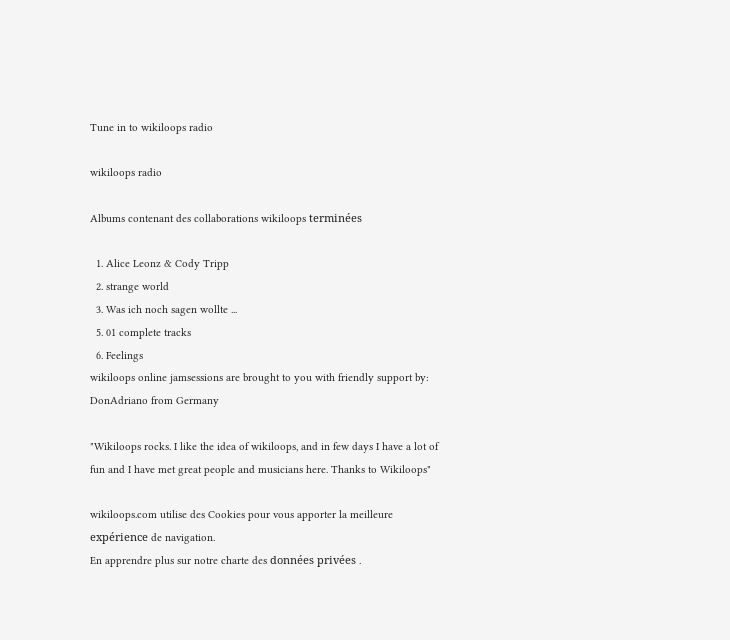Tune in to wikiloops radio

wikiloops radio

Albums contenant des collaborations wikiloops terminées

  1. Alice Leonz & Cody Tripp
  2. strange world
  3. Was ich noch sagen wollte ...
  5. 01 complete tracks
  6. Feelings
wikiloops online jamsessions are brought to you with friendly support by:
DonAdriano from Germany

"Wikiloops rocks. I like the idea of wikiloops, and in few days I have a lot of fun and I have met great people and musicians here. Thanks to Wikiloops"

wikiloops.com utilise des Cookies pour vous apporter la meilleure expérience de navigation.
En apprendre plus sur notre charte des données privées .